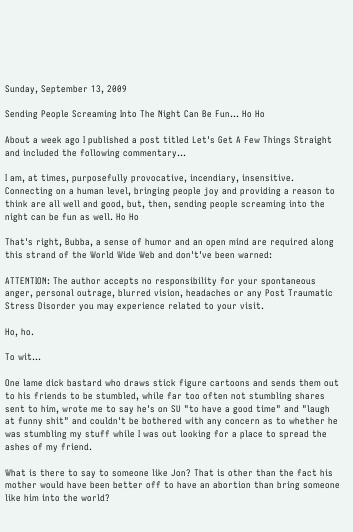Sunday, September 13, 2009

Sending People Screaming Into The Night Can Be Fun... Ho Ho

About a week ago I published a post titled Let's Get A Few Things Straight and included the following commentary...

I am, at times, purposefully provocative, incendiary, insensitive. Connecting on a human level, bringing people joy and providing a reason to think are all well and good, but, then, sending people screaming into the night can be fun as well. Ho Ho

That's right, Bubba, a sense of humor and an open mind are required along this strand of the World Wide Web and don't've been warned:

ATTENTION: The author accepts no responsibility for your spontaneous anger, personal outrage, blurred vision, headaches or any Post Traumatic Stress Disorder you may experience related to your visit.

Ho, ho.

To wit...

One lame dick bastard who draws stick figure cartoons and sends them out to his friends to be stumbled, while far too often not stumbling shares sent to him, wrote me to say he's on SU "to have a good time" and "laugh at funny shit" and couldn't be bothered with any concern as to whether he was stumbling my stuff while I was out looking for a place to spread the ashes of my friend.

What is there to say to someone like Jon? That is other than the fact his mother would have been better off to have an abortion than bring someone like him into the world?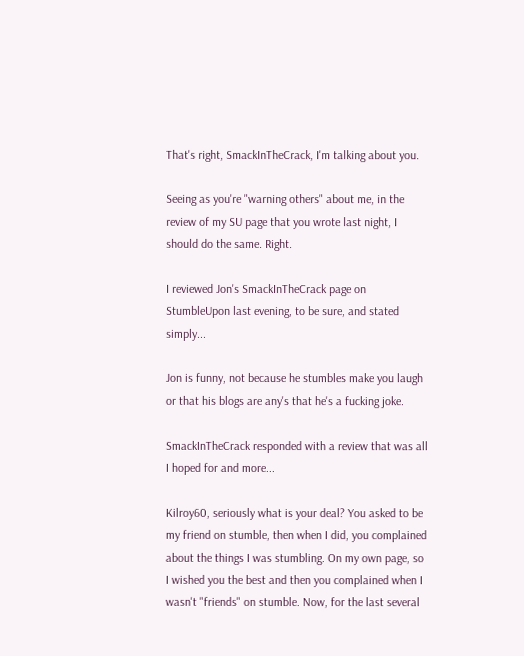That's right, SmackInTheCrack, I'm talking about you.

Seeing as you're "warning others" about me, in the review of my SU page that you wrote last night, I should do the same. Right.

I reviewed Jon's SmackInTheCrack page on StumbleUpon last evening, to be sure, and stated simply...

Jon is funny, not because he stumbles make you laugh or that his blogs are any's that he's a fucking joke.

SmackInTheCrack responded with a review that was all I hoped for and more...

Kilroy60, seriously what is your deal? You asked to be my friend on stumble, then when I did, you complained about the things I was stumbling. On my own page, so I wished you the best and then you complained when I wasn't "friends" on stumble. Now, for the last several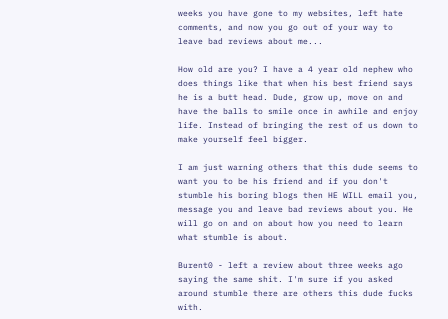weeks you have gone to my websites, left hate comments, and now you go out of your way to leave bad reviews about me...

How old are you? I have a 4 year old nephew who does things like that when his best friend says he is a butt head. Dude, grow up, move on and have the balls to smile once in awhile and enjoy life. Instead of bringing the rest of us down to make yourself feel bigger.

I am just warning others that this dude seems to want you to be his friend and if you don't stumble his boring blogs then HE WILL email you, message you and leave bad reviews about you. He will go on and on about how you need to learn what stumble is about.

Burent0 - left a review about three weeks ago saying the same shit. I'm sure if you asked around stumble there are others this dude fucks with.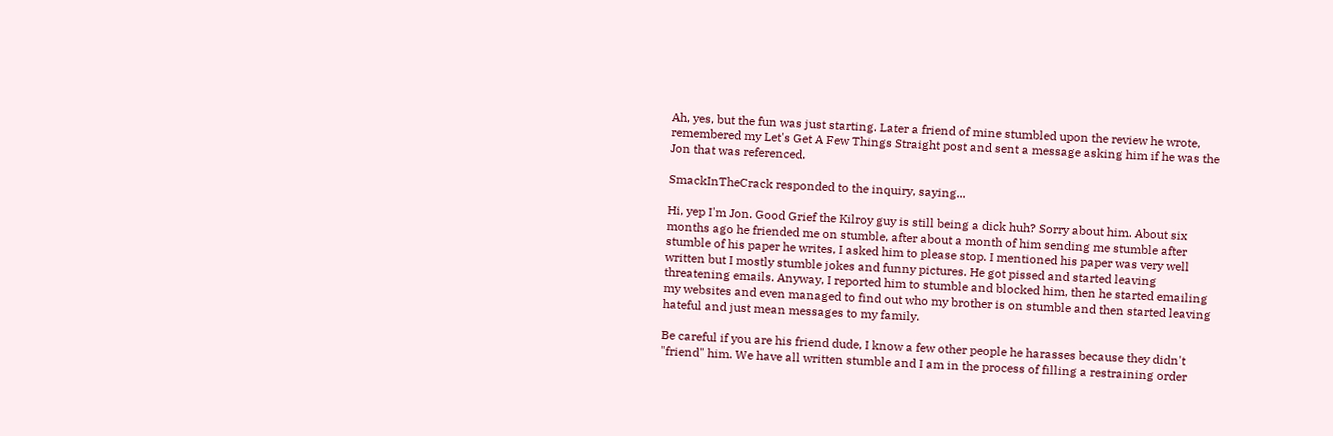Ah, yes, but the fun was just starting. Later a friend of mine stumbled upon the review he wrote, remembered my Let's Get A Few Things Straight post and sent a message asking him if he was the Jon that was referenced.

SmackInTheCrack responded to the inquiry, saying...

Hi, yep I'm Jon. Good Grief the Kilroy guy is still being a dick huh? Sorry about him. About six months ago he friended me on stumble, after about a month of him sending me stumble after stumble of his paper he writes, I asked him to please stop. I mentioned his paper was very well written but I mostly stumble jokes and funny pictures. He got pissed and started leaving threatening emails. Anyway, I reported him to stumble and blocked him, then he started emailing my websites and even managed to find out who my brother is on stumble and then started leaving hateful and just mean messages to my family.

Be careful if you are his friend dude, I know a few other people he harasses because they didn't "friend" him. We have all written stumble and I am in the process of filling a restraining order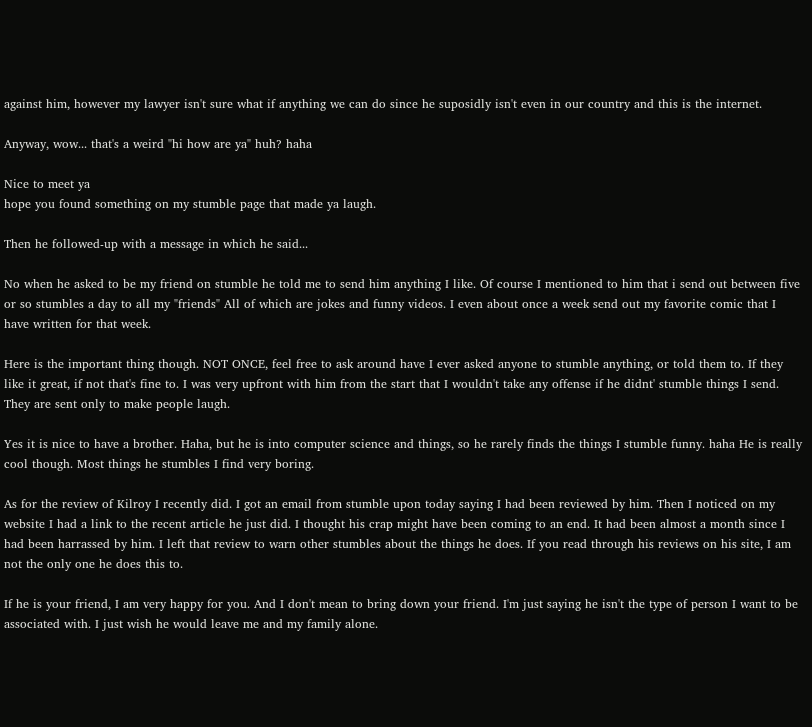against him, however my lawyer isn't sure what if anything we can do since he suposidly isn't even in our country and this is the internet.

Anyway, wow... that's a weird "hi how are ya" huh? haha

Nice to meet ya
hope you found something on my stumble page that made ya laugh.

Then he followed-up with a message in which he said...

No when he asked to be my friend on stumble he told me to send him anything I like. Of course I mentioned to him that i send out between five or so stumbles a day to all my "friends" All of which are jokes and funny videos. I even about once a week send out my favorite comic that I have written for that week.

Here is the important thing though. NOT ONCE, feel free to ask around have I ever asked anyone to stumble anything, or told them to. If they like it great, if not that's fine to. I was very upfront with him from the start that I wouldn't take any offense if he didnt' stumble things I send. They are sent only to make people laugh.

Yes it is nice to have a brother. Haha, but he is into computer science and things, so he rarely finds the things I stumble funny. haha He is really cool though. Most things he stumbles I find very boring.

As for the review of Kilroy I recently did. I got an email from stumble upon today saying I had been reviewed by him. Then I noticed on my website I had a link to the recent article he just did. I thought his crap might have been coming to an end. It had been almost a month since I had been harrassed by him. I left that review to warn other stumbles about the things he does. If you read through his reviews on his site, I am not the only one he does this to.

If he is your friend, I am very happy for you. And I don't mean to bring down your friend. I'm just saying he isn't the type of person I want to be associated with. I just wish he would leave me and my family alone.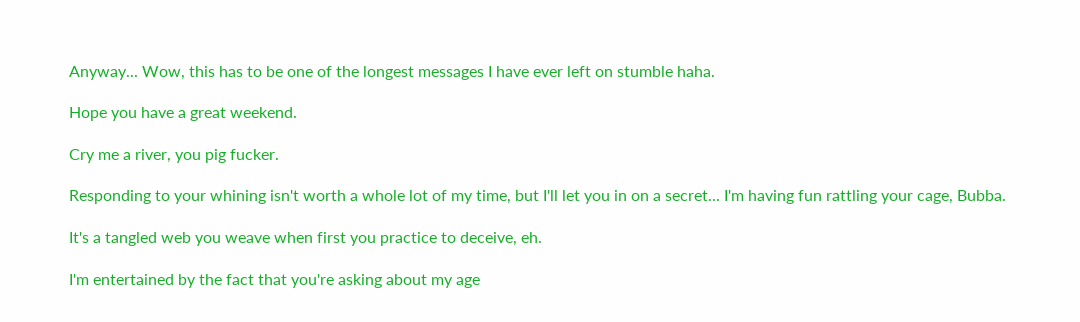Anyway... Wow, this has to be one of the longest messages I have ever left on stumble haha.

Hope you have a great weekend.

Cry me a river, you pig fucker.

Responding to your whining isn't worth a whole lot of my time, but I'll let you in on a secret... I'm having fun rattling your cage, Bubba.

It's a tangled web you weave when first you practice to deceive, eh.

I'm entertained by the fact that you're asking about my age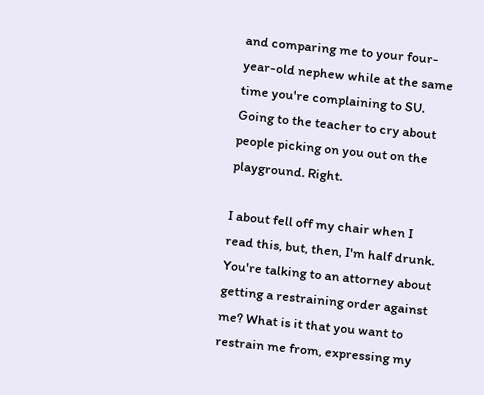and comparing me to your four-year-old nephew while at the same time you're complaining to SU. Going to the teacher to cry about people picking on you out on the playground. Right.

I about fell off my chair when I read this, but, then, I'm half drunk. You're talking to an attorney about getting a restraining order against me? What is it that you want to restrain me from, expressing my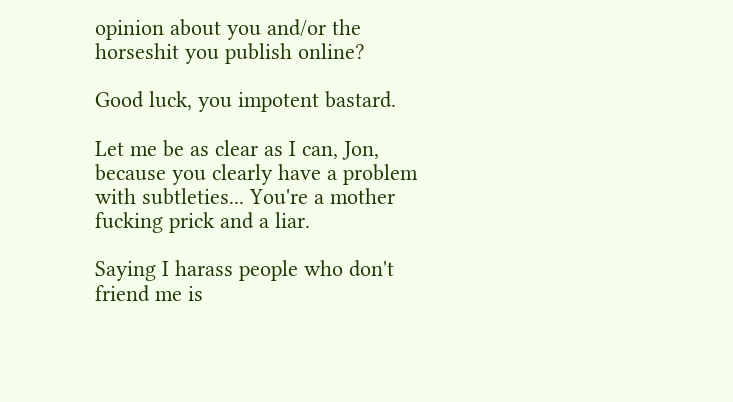opinion about you and/or the horseshit you publish online?

Good luck, you impotent bastard.

Let me be as clear as I can, Jon, because you clearly have a problem with subtleties... You're a mother fucking prick and a liar.

Saying I harass people who don't friend me is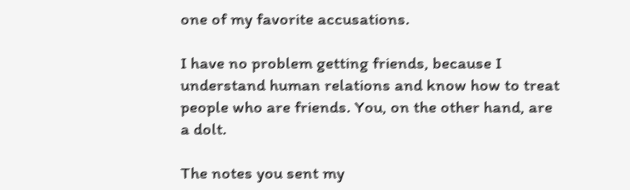one of my favorite accusations.

I have no problem getting friends, because I understand human relations and know how to treat people who are friends. You, on the other hand, are a dolt.

The notes you sent my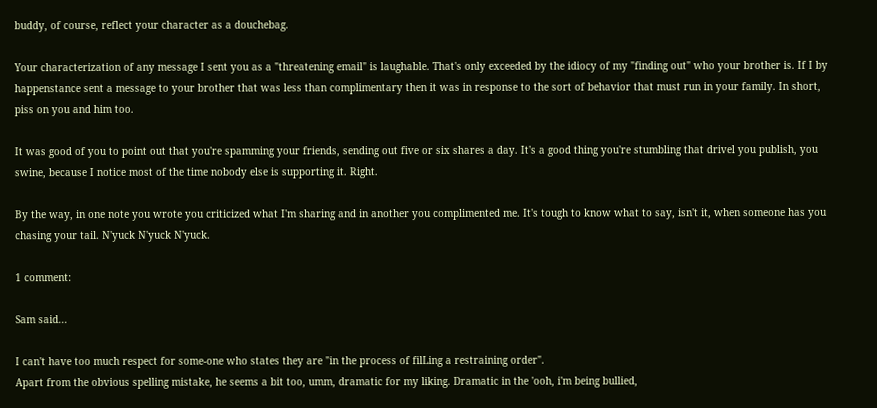buddy, of course, reflect your character as a douchebag.

Your characterization of any message I sent you as a "threatening email" is laughable. That's only exceeded by the idiocy of my "finding out" who your brother is. If I by happenstance sent a message to your brother that was less than complimentary then it was in response to the sort of behavior that must run in your family. In short, piss on you and him too.

It was good of you to point out that you're spamming your friends, sending out five or six shares a day. It's a good thing you're stumbling that drivel you publish, you swine, because I notice most of the time nobody else is supporting it. Right.

By the way, in one note you wrote you criticized what I'm sharing and in another you complimented me. It's tough to know what to say, isn't it, when someone has you chasing your tail. N'yuck N'yuck N'yuck.

1 comment:

Sam said...

I can't have too much respect for some-one who states they are "in the process of filLing a restraining order".
Apart from the obvious spelling mistake, he seems a bit too, umm, dramatic for my liking. Dramatic in the 'ooh, i'm being bullied,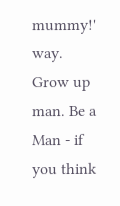mummy!' way. Grow up man. Be a Man - if you think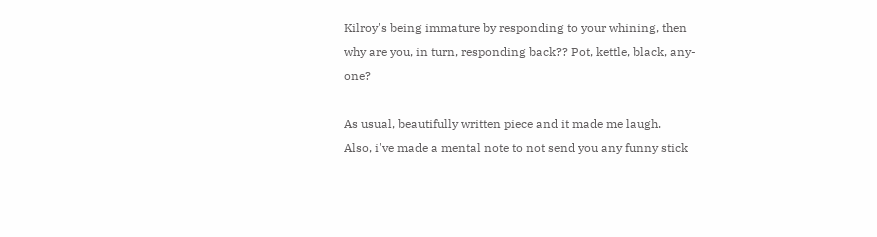Kilroy's being immature by responding to your whining, then why are you, in turn, responding back?? Pot, kettle, black, any-one?

As usual, beautifully written piece and it made me laugh.
Also, i've made a mental note to not send you any funny stick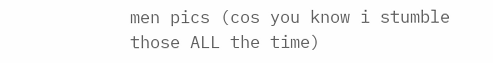men pics (cos you know i stumble those ALL the time)